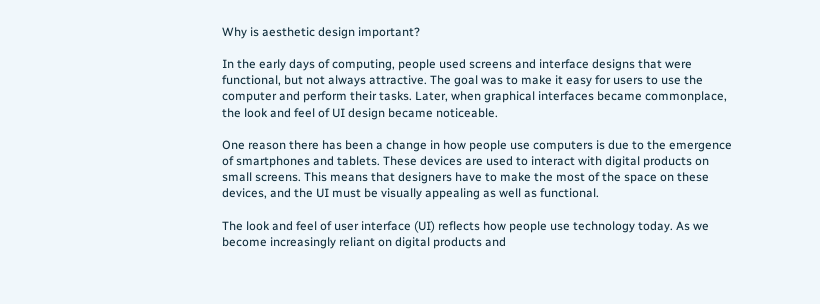Why is aesthetic design important?

In the early days of computing, people used screens and interface designs that were functional, but not always attractive. The goal was to make it easy for users to use the computer and perform their tasks. Later, when graphical interfaces became commonplace, the look and feel of UI design became noticeable.

One reason there has been a change in how people use computers is due to the emergence of smartphones and tablets. These devices are used to interact with digital products on small screens. This means that designers have to make the most of the space on these devices, and the UI must be visually appealing as well as functional.

The look and feel of user interface (UI) reflects how people use technology today. As we become increasingly reliant on digital products and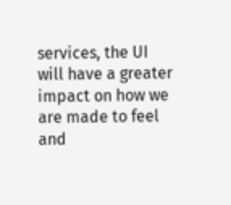services, the UI will have a greater impact on how we are made to feel and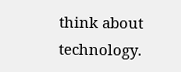think about technology.